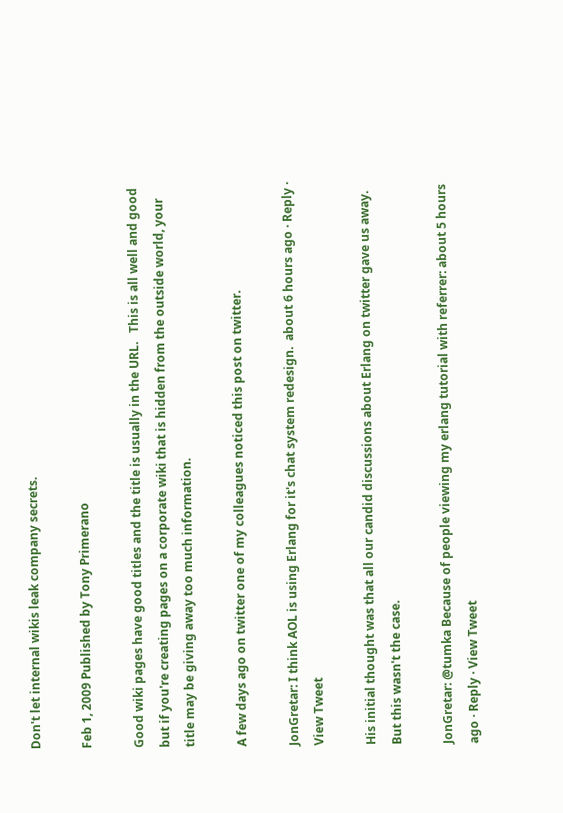Don't let internal wikis leak company secrets.

Feb 1, 2009 Published by Tony Primerano

Good wiki pages have good titles and the title is usually in the URL.   This is all well and good but if you're creating pages on a corporate wiki that is hidden from the outside world, your title may be giving away too much information.

A few days ago on twitter one of my colleagues noticed this post on twitter.

JonGretar: I think AOL is using Erlang for it's chat system redesign.  about 6 hours ago · Reply · View Tweet

His initial thought was that all our candid discussions about Erlang on twitter gave us away.  But this wasn't the case.

JonGretar: @tumka Because of people viewing my erlang tutorial with referrer: about 5 hours ago · Reply · View Tweet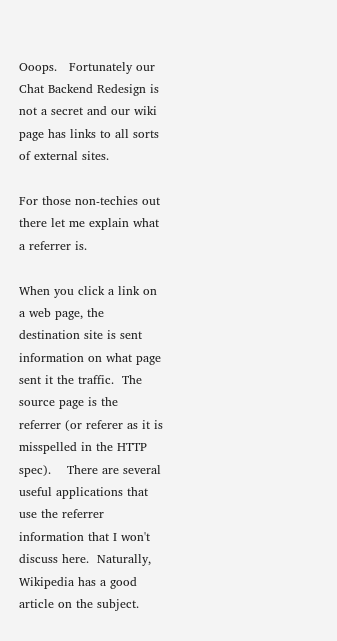Ooops.   Fortunately our Chat Backend Redesign is not a secret and our wiki page has links to all sorts of external sites.

For those non-techies out there let me explain what a referrer is.

When you click a link on a web page, the destination site is sent information on what page sent it the traffic.  The source page is the referrer (or referer as it is misspelled in the HTTP spec).    There are several useful applications that use the referrer information that I won't discuss here.  Naturally, Wikipedia has a good article on the subject.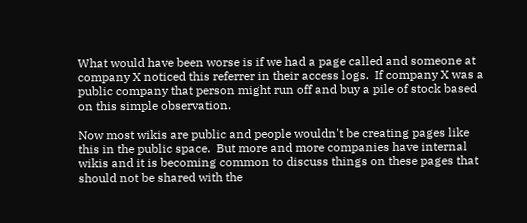What would have been worse is if we had a page called and someone at company X noticed this referrer in their access logs.  If company X was a public company that person might run off and buy a pile of stock based on this simple observation.

Now most wikis are public and people wouldn't be creating pages like this in the public space.  But more and more companies have internal wikis and it is becoming common to discuss things on these pages that should not be shared with the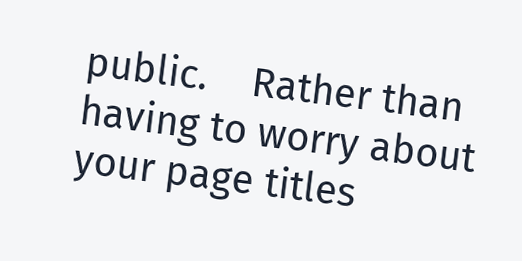public.    Rather than having to worry about your page titles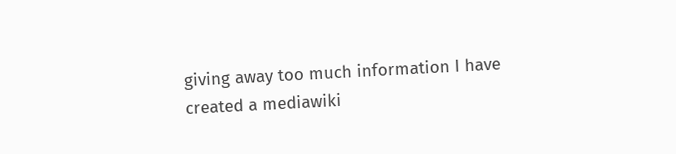giving away too much information I have created a mediawiki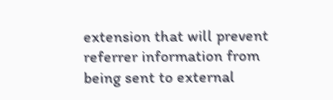extension that will prevent referrer information from being sent to external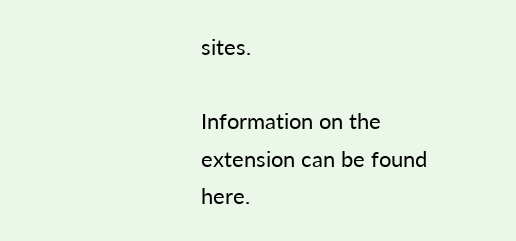sites.

Information on the extension can be found here.